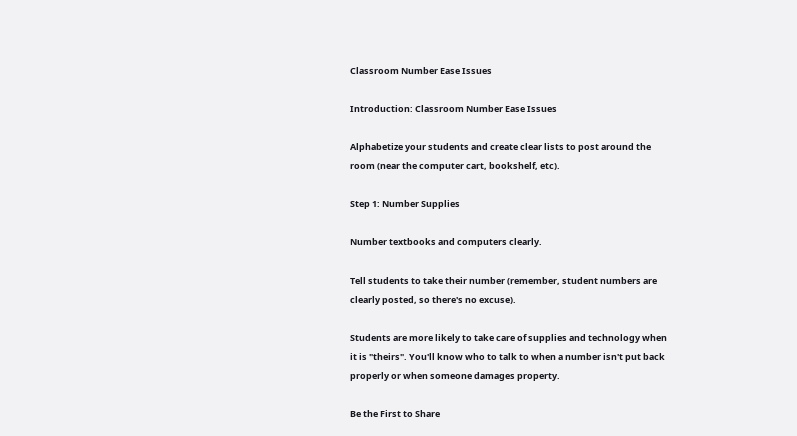Classroom Number Ease Issues

Introduction: Classroom Number Ease Issues

Alphabetize your students and create clear lists to post around the room (near the computer cart, bookshelf, etc).

Step 1: Number Supplies

Number textbooks and computers clearly.

Tell students to take their number (remember, student numbers are clearly posted, so there's no excuse).

Students are more likely to take care of supplies and technology when it is "theirs". You'll know who to talk to when a number isn't put back properly or when someone damages property.

Be the First to Share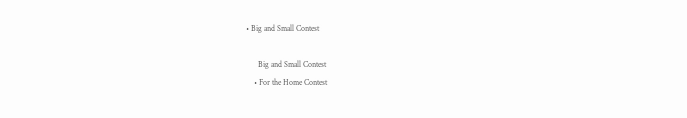• Big and Small Contest

      Big and Small Contest
    • For the Home Contest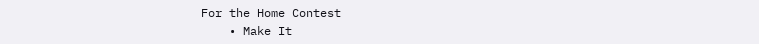For the Home Contest
    • Make It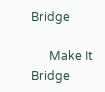Bridge

      Make It Bridge